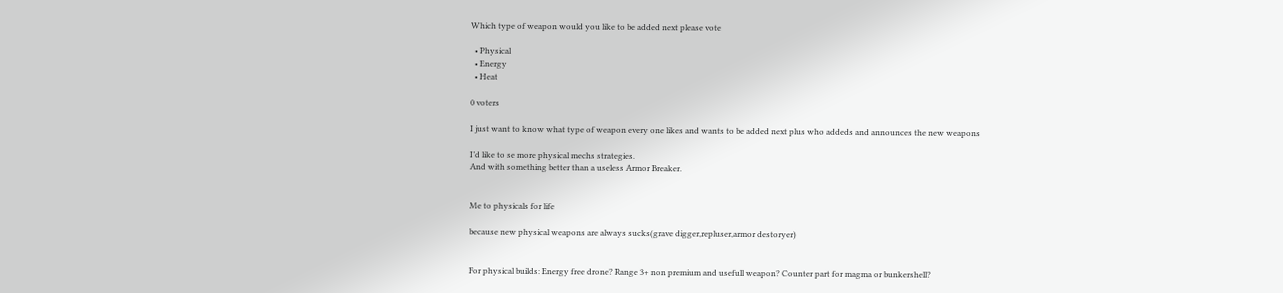Which type of weapon would you like to be added next please vote

  • Physical
  • Energy
  • Heat

0 voters

I just want to know what type of weapon every one likes and wants to be added next plus who addeds and announces the new weapons

I’d like to se more physical mechs strategies.
And with something better than a useless Armor Breaker.


Me to physicals for life

because new physical weapons are always sucks(grave digger,repluser,armor destoryer)


For physical builds: Energy free drone? Range 3+ non premium and usefull weapon? Counter part for magma or bunkershell?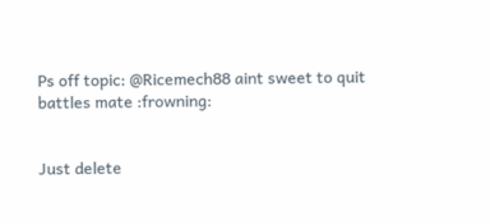Ps off topic: @Ricemech88 aint sweet to quit battles mate :frowning:


Just delete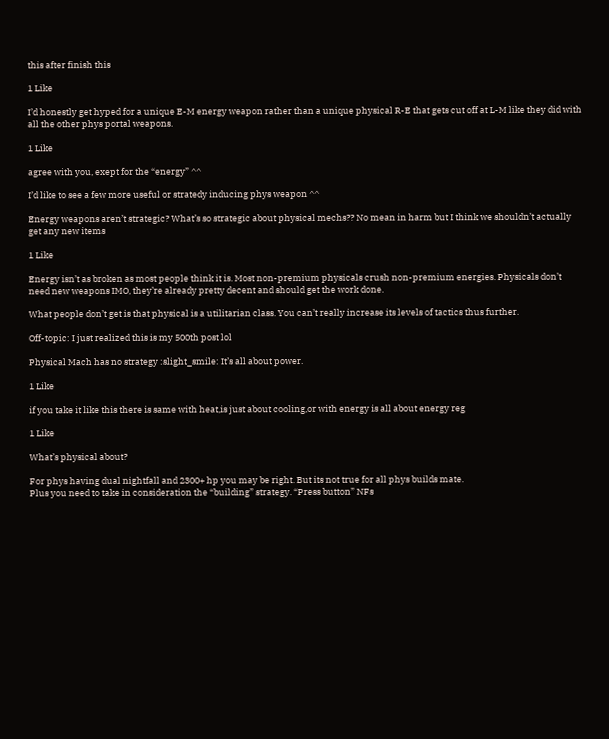this after finish this

1 Like

I’d honestly get hyped for a unique E-M energy weapon rather than a unique physical R-E that gets cut off at L-M like they did with all the other phys portal weapons.

1 Like

agree with you, exept for the “energy” ^^

I’d like to see a few more useful or stratedy inducing phys weapon ^^

Energy weapons aren’t strategic? What’s so strategic about physical mechs?? No mean in harm but I think we shouldn’t actually get any new items

1 Like

Energy isn’t as broken as most people think it is. Most non-premium physicals crush non-premium energies. Physicals don’t need new weapons IMO, they’re already pretty decent and should get the work done.

What people don’t get is that physical is a utilitarian class. You can’t really increase its levels of tactics thus further.

Off-topic: I just realized this is my 500th post lol

Physical Mach has no strategy :slight_smile: It’s all about power.

1 Like

if you take it like this there is same with heat,is just about cooling,or with energy is all about energy reg

1 Like

What’s physical about?

For phys having dual nightfall and 2300+ hp you may be right. But its not true for all phys builds mate.
Plus you need to take in consideration the “building” strategy. “Press button” NFs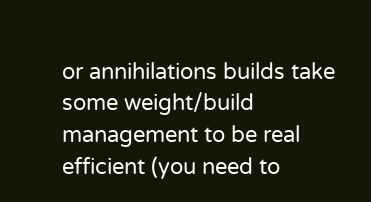or annihilations builds take some weight/build management to be real efficient (you need to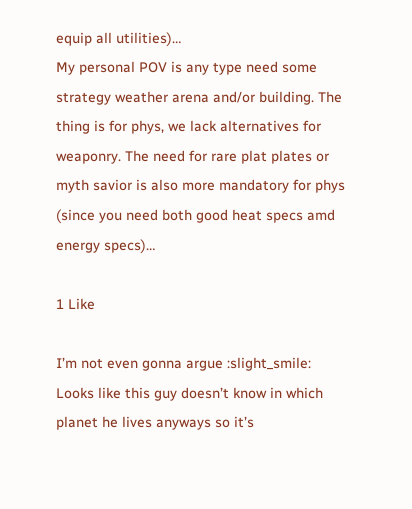equip all utilities)…
My personal POV is any type need some strategy weather arena and/or building. The thing is for phys, we lack alternatives for weaponry. The need for rare plat plates or myth savior is also more mandatory for phys (since you need both good heat specs amd energy specs)…

1 Like

I’m not even gonna argue :slight_smile:
Looks like this guy doesn’t know in which planet he lives anyways so it’s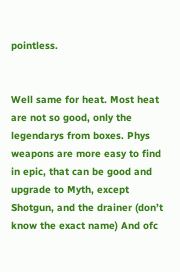pointless.


Well same for heat. Most heat are not so good, only the legendarys from boxes. Phys weapons are more easy to find in epic, that can be good and upgrade to Myth, except Shotgun, and the drainer (don’t know the exact name) And ofc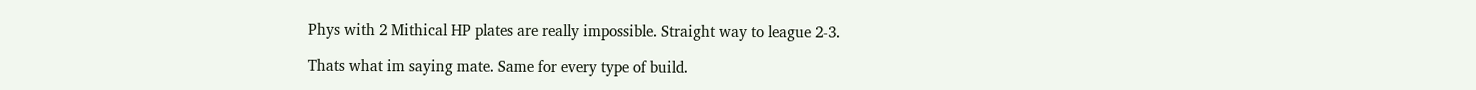Phys with 2 Mithical HP plates are really impossible. Straight way to league 2-3.

Thats what im saying mate. Same for every type of build.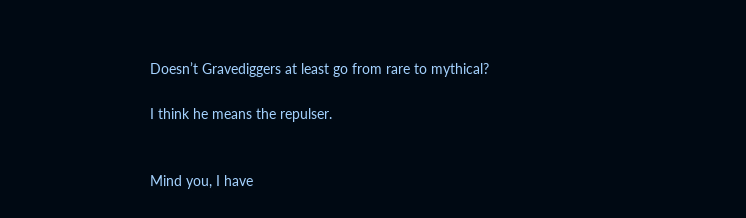Doesn’t Gravediggers at least go from rare to mythical?

I think he means the repulser.


Mind you, I have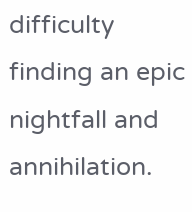difficulty finding an epic nightfall and annihilation.